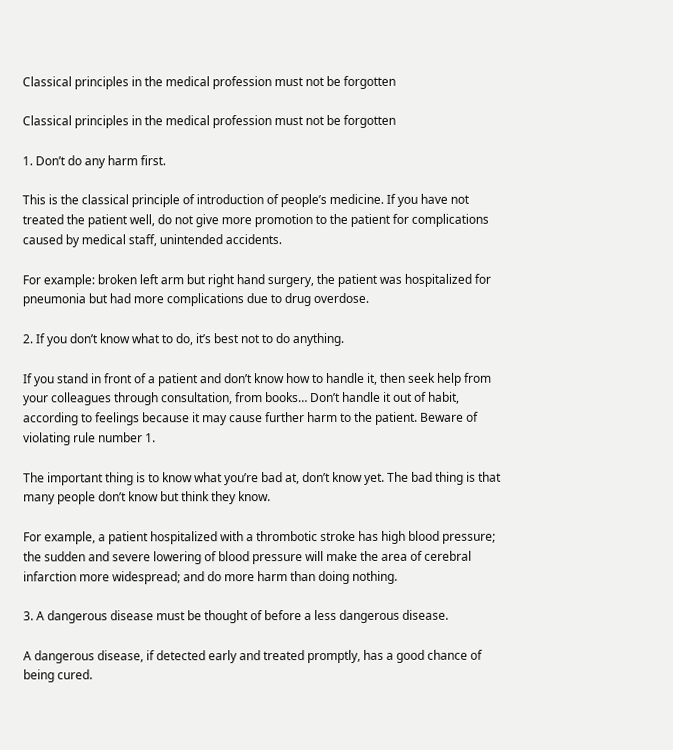Classical principles in the medical profession must not be forgotten

Classical principles in the medical profession must not be forgotten

1. Don’t do any harm first.

This is the classical principle of introduction of people’s medicine. If you have not treated the patient well, do not give more promotion to the patient for complications caused by medical staff, unintended accidents.

For example: broken left arm but right hand surgery, the patient was hospitalized for pneumonia but had more complications due to drug overdose.

2. If you don’t know what to do, it’s best not to do anything.

If you stand in front of a patient and don’t know how to handle it, then seek help from your colleagues through consultation, from books… Don’t handle it out of habit, according to feelings because it may cause further harm to the patient. Beware of violating rule number 1.

The important thing is to know what you’re bad at, don’t know yet. The bad thing is that many people don’t know but think they know.

For example, a patient hospitalized with a thrombotic stroke has high blood pressure; the sudden and severe lowering of blood pressure will make the area of cerebral infarction more widespread; and do more harm than doing nothing.

3. A dangerous disease must be thought of before a less dangerous disease.

A dangerous disease, if detected early and treated promptly, has a good chance of being cured.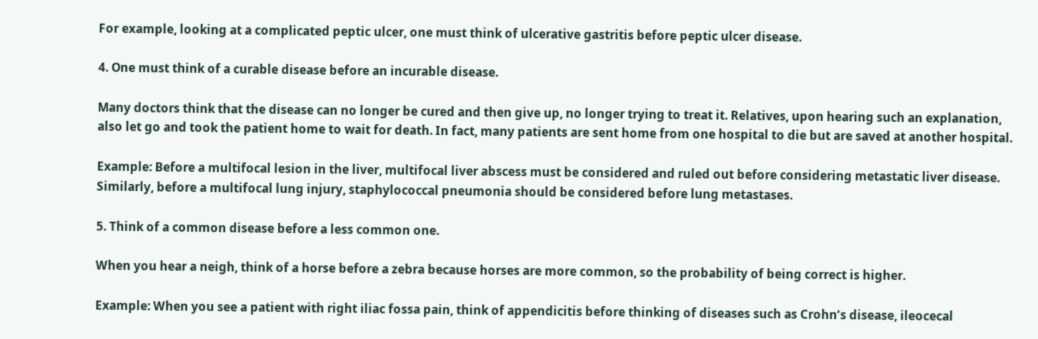For example, looking at a complicated peptic ulcer, one must think of ulcerative gastritis before peptic ulcer disease.

4. One must think of a curable disease before an incurable disease.

Many doctors think that the disease can no longer be cured and then give up, no longer trying to treat it. Relatives, upon hearing such an explanation, also let go and took the patient home to wait for death. In fact, many patients are sent home from one hospital to die but are saved at another hospital.

Example: Before a multifocal lesion in the liver, multifocal liver abscess must be considered and ruled out before considering metastatic liver disease. Similarly, before a multifocal lung injury, staphylococcal pneumonia should be considered before lung metastases.

5. Think of a common disease before a less common one.

When you hear a neigh, think of a horse before a zebra because horses are more common, so the probability of being correct is higher.

Example: When you see a patient with right iliac fossa pain, think of appendicitis before thinking of diseases such as Crohn’s disease, ileocecal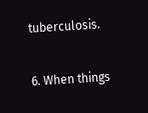tuberculosis.

6. When things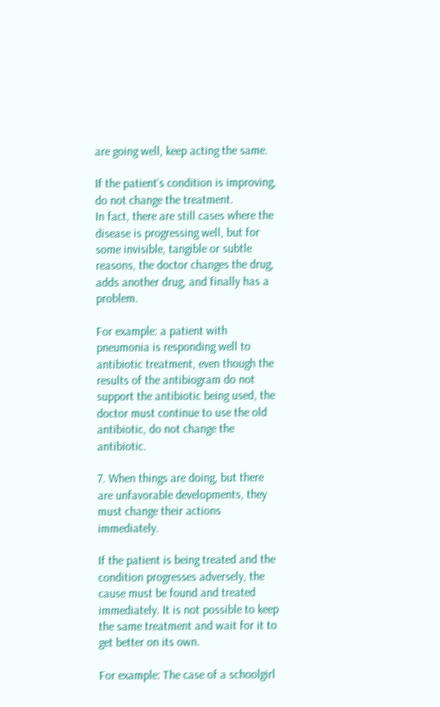are going well, keep acting the same.

If the patient’s condition is improving, do not change the treatment.
In fact, there are still cases where the disease is progressing well, but for some invisible, tangible or subtle reasons, the doctor changes the drug, adds another drug, and finally has a problem.

For example: a patient with pneumonia is responding well to antibiotic treatment, even though the results of the antibiogram do not support the antibiotic being used, the doctor must continue to use the old antibiotic, do not change the antibiotic.

7. When things are doing, but there are unfavorable developments, they must change their actions immediately.

If the patient is being treated and the condition progresses adversely, the cause must be found and treated immediately. It is not possible to keep the same treatment and wait for it to get better on its own.

For example: The case of a schoolgirl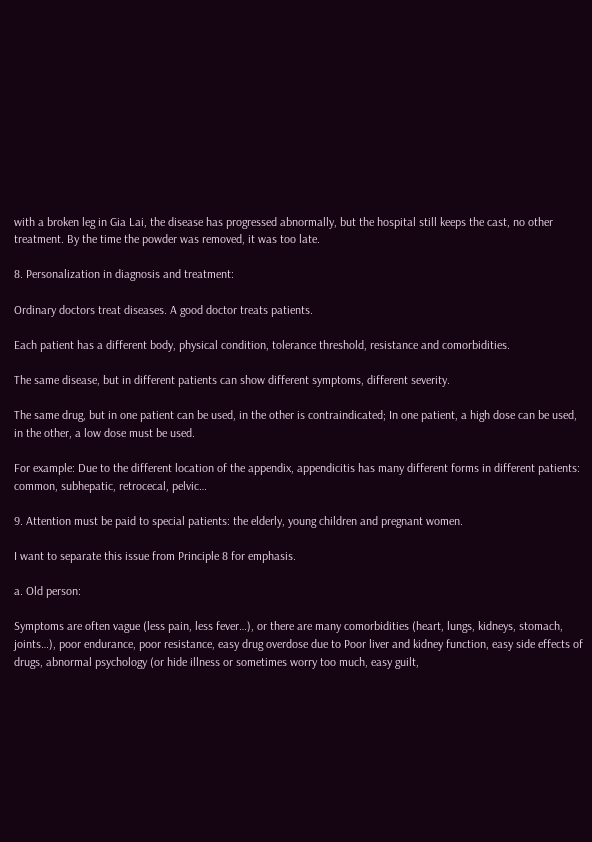with a broken leg in Gia Lai, the disease has progressed abnormally, but the hospital still keeps the cast, no other treatment. By the time the powder was removed, it was too late.

8. Personalization in diagnosis and treatment:

Ordinary doctors treat diseases. A good doctor treats patients.

Each patient has a different body, physical condition, tolerance threshold, resistance and comorbidities.

The same disease, but in different patients can show different symptoms, different severity.

The same drug, but in one patient can be used, in the other is contraindicated; In one patient, a high dose can be used, in the other, a low dose must be used.

For example: Due to the different location of the appendix, appendicitis has many different forms in different patients: common, subhepatic, retrocecal, pelvic…

9. Attention must be paid to special patients: the elderly, young children and pregnant women.

I want to separate this issue from Principle 8 for emphasis.

a. Old person:

Symptoms are often vague (less pain, less fever…), or there are many comorbidities (heart, lungs, kidneys, stomach, joints…), poor endurance, poor resistance, easy drug overdose due to Poor liver and kidney function, easy side effects of drugs, abnormal psychology (or hide illness or sometimes worry too much, easy guilt,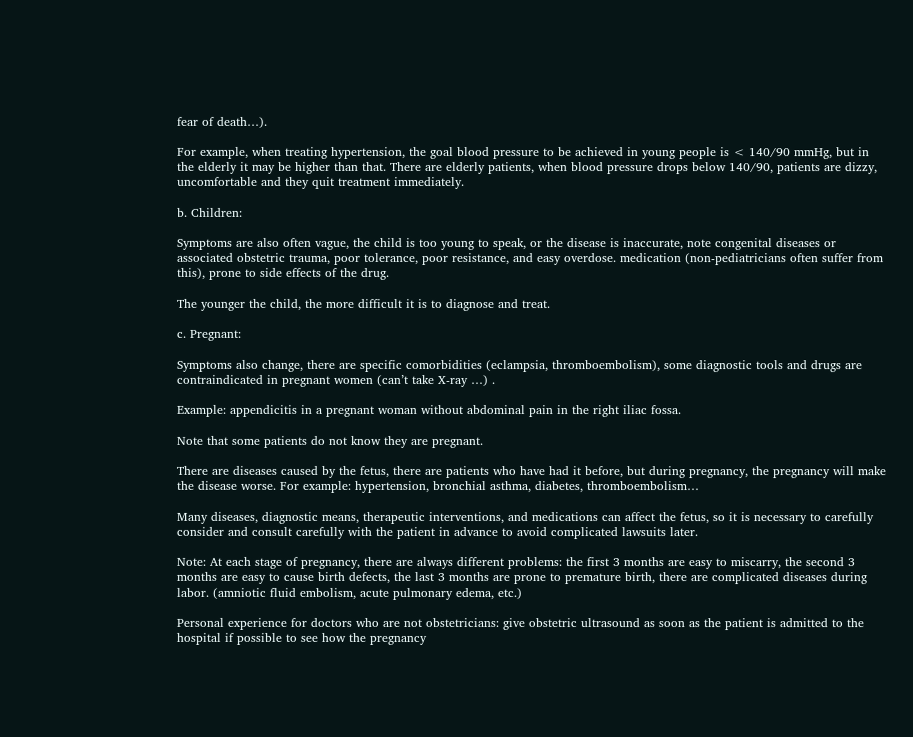fear of death…).

For example, when treating hypertension, the goal blood pressure to be achieved in young people is < 140/90 mmHg, but in the elderly it may be higher than that. There are elderly patients, when blood pressure drops below 140/90, patients are dizzy, uncomfortable and they quit treatment immediately.

b. Children:

Symptoms are also often vague, the child is too young to speak, or the disease is inaccurate, note congenital diseases or associated obstetric trauma, poor tolerance, poor resistance, and easy overdose. medication (non-pediatricians often suffer from this), prone to side effects of the drug.

The younger the child, the more difficult it is to diagnose and treat.

c. Pregnant:

Symptoms also change, there are specific comorbidities (eclampsia, thromboembolism), some diagnostic tools and drugs are contraindicated in pregnant women (can’t take X-ray …) .

Example: appendicitis in a pregnant woman without abdominal pain in the right iliac fossa.

Note that some patients do not know they are pregnant.

There are diseases caused by the fetus, there are patients who have had it before, but during pregnancy, the pregnancy will make the disease worse. For example: hypertension, bronchial asthma, diabetes, thromboembolism…

Many diseases, diagnostic means, therapeutic interventions, and medications can affect the fetus, so it is necessary to carefully consider and consult carefully with the patient in advance to avoid complicated lawsuits later.

Note: At each stage of pregnancy, there are always different problems: the first 3 months are easy to miscarry, the second 3 months are easy to cause birth defects, the last 3 months are prone to premature birth, there are complicated diseases during labor. (amniotic fluid embolism, acute pulmonary edema, etc.)

Personal experience for doctors who are not obstetricians: give obstetric ultrasound as soon as the patient is admitted to the hospital if possible to see how the pregnancy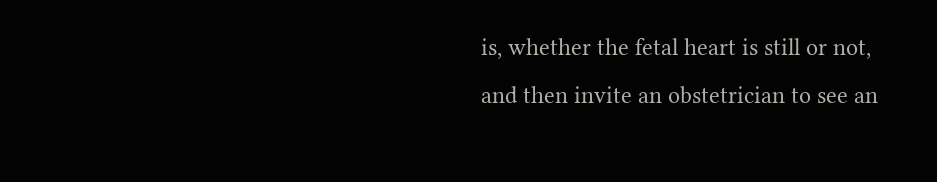is, whether the fetal heart is still or not, and then invite an obstetrician to see an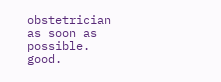obstetrician as soon as possible. good.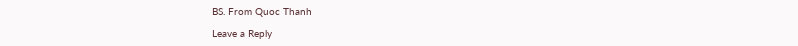BS. From Quoc Thanh

Leave a Reply